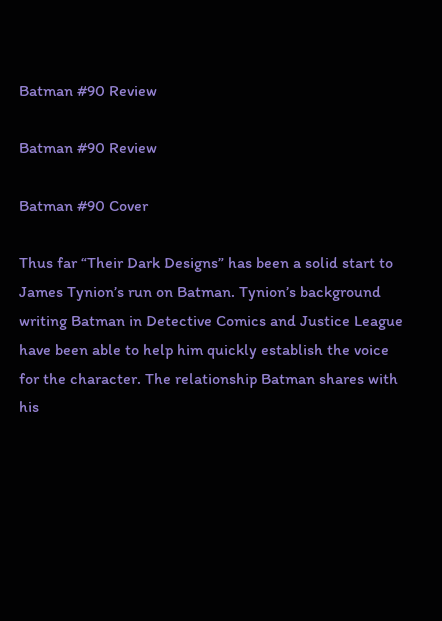Batman #90 Review

Batman #90 Review

Batman #90 Cover

Thus far “Their Dark Designs” has been a solid start to James Tynion’s run on Batman. Tynion’s background writing Batman in Detective Comics and Justice League have been able to help him quickly establish the voice for the character. The relationship Batman shares with his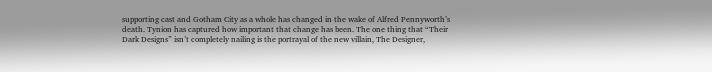supporting cast and Gotham City as a whole has changed in the wake of Alfred Pennyworth’s death. Tynion has captured how important that change has been. The one thing that “Their Dark Designs” isn’t completely nailing is the portrayal of the new villain, The Designer,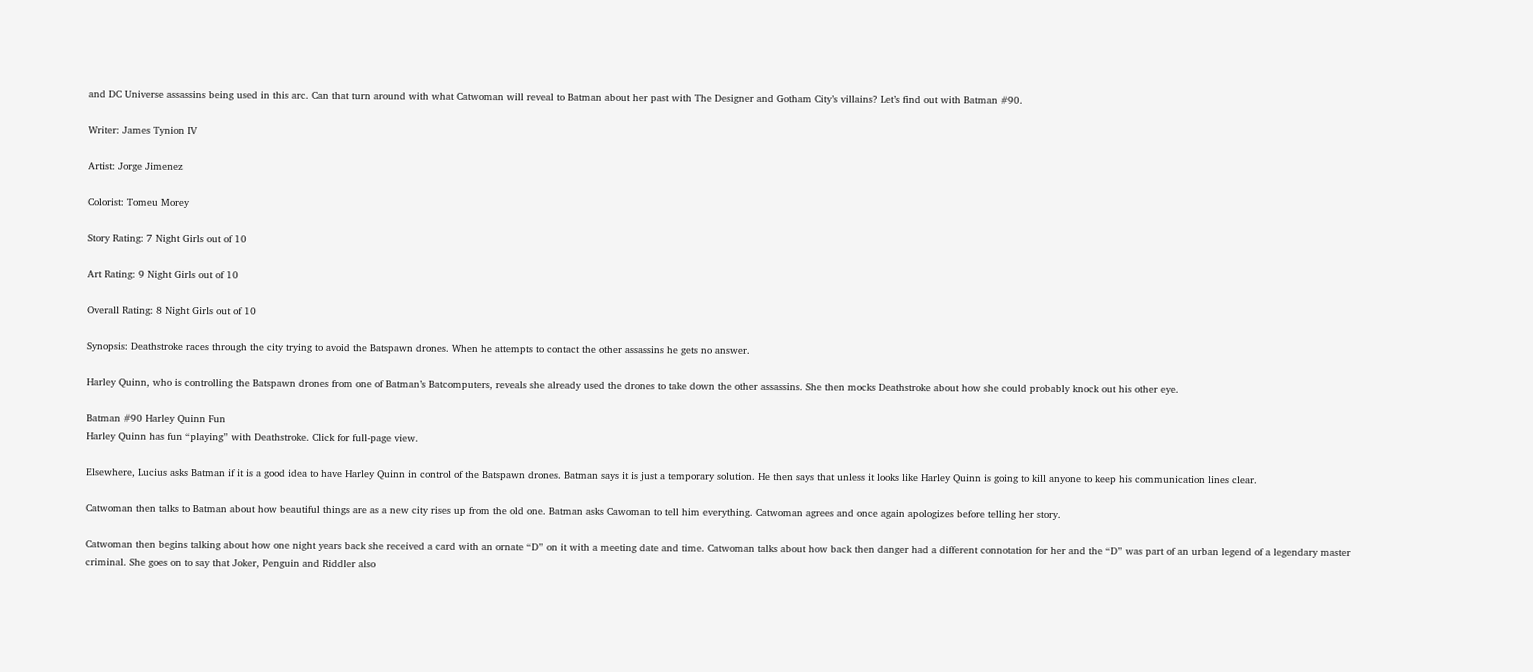and DC Universe assassins being used in this arc. Can that turn around with what Catwoman will reveal to Batman about her past with The Designer and Gotham City’s villains? Let’s find out with Batman #90.

Writer: James Tynion IV

Artist: Jorge Jimenez

Colorist: Tomeu Morey

Story Rating: 7 Night Girls out of 10

Art Rating: 9 Night Girls out of 10

Overall Rating: 8 Night Girls out of 10

Synopsis: Deathstroke races through the city trying to avoid the Batspawn drones. When he attempts to contact the other assassins he gets no answer.

Harley Quinn, who is controlling the Batspawn drones from one of Batman’s Batcomputers, reveals she already used the drones to take down the other assassins. She then mocks Deathstroke about how she could probably knock out his other eye.

Batman #90 Harley Quinn Fun
Harley Quinn has fun “playing” with Deathstroke. Click for full-page view.

Elsewhere, Lucius asks Batman if it is a good idea to have Harley Quinn in control of the Batspawn drones. Batman says it is just a temporary solution. He then says that unless it looks like Harley Quinn is going to kill anyone to keep his communication lines clear.

Catwoman then talks to Batman about how beautiful things are as a new city rises up from the old one. Batman asks Cawoman to tell him everything. Catwoman agrees and once again apologizes before telling her story.

Catwoman then begins talking about how one night years back she received a card with an ornate “D” on it with a meeting date and time. Catwoman talks about how back then danger had a different connotation for her and the “D” was part of an urban legend of a legendary master criminal. She goes on to say that Joker, Penguin and Riddler also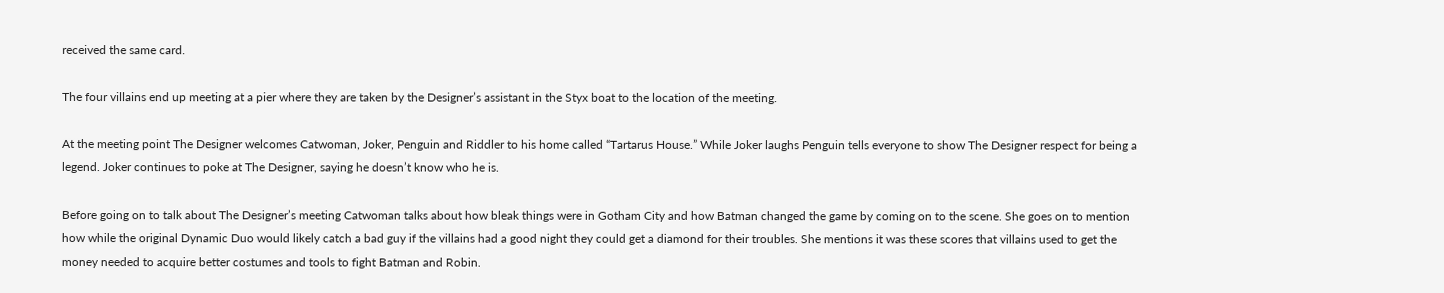received the same card.

The four villains end up meeting at a pier where they are taken by the Designer’s assistant in the Styx boat to the location of the meeting.

At the meeting point The Designer welcomes Catwoman, Joker, Penguin and Riddler to his home called “Tartarus House.” While Joker laughs Penguin tells everyone to show The Designer respect for being a legend. Joker continues to poke at The Designer, saying he doesn’t know who he is.

Before going on to talk about The Designer’s meeting Catwoman talks about how bleak things were in Gotham City and how Batman changed the game by coming on to the scene. She goes on to mention how while the original Dynamic Duo would likely catch a bad guy if the villains had a good night they could get a diamond for their troubles. She mentions it was these scores that villains used to get the money needed to acquire better costumes and tools to fight Batman and Robin.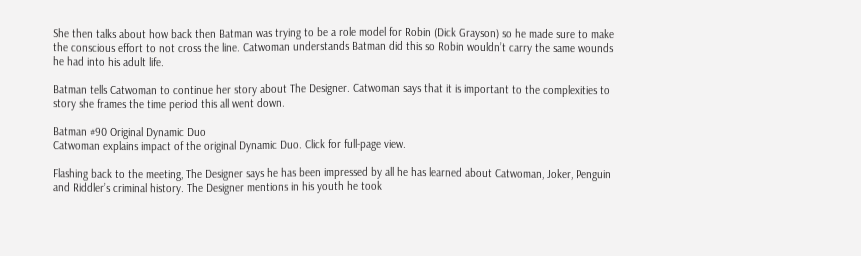She then talks about how back then Batman was trying to be a role model for Robin (Dick Grayson) so he made sure to make the conscious effort to not cross the line. Catwoman understands Batman did this so Robin wouldn’t carry the same wounds he had into his adult life.

Batman tells Catwoman to continue her story about The Designer. Catwoman says that it is important to the complexities to story she frames the time period this all went down.

Batman #90 Original Dynamic Duo
Catwoman explains impact of the original Dynamic Duo. Click for full-page view.

Flashing back to the meeting, The Designer says he has been impressed by all he has learned about Catwoman, Joker, Penguin and Riddler’s criminal history. The Designer mentions in his youth he took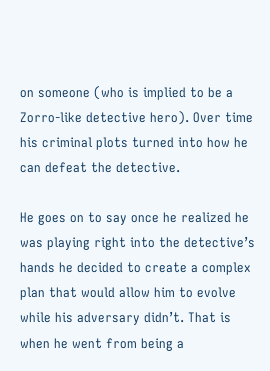on someone (who is implied to be a Zorro-like detective hero). Over time his criminal plots turned into how he can defeat the detective.

He goes on to say once he realized he was playing right into the detective’s hands he decided to create a complex plan that would allow him to evolve while his adversary didn’t. That is when he went from being a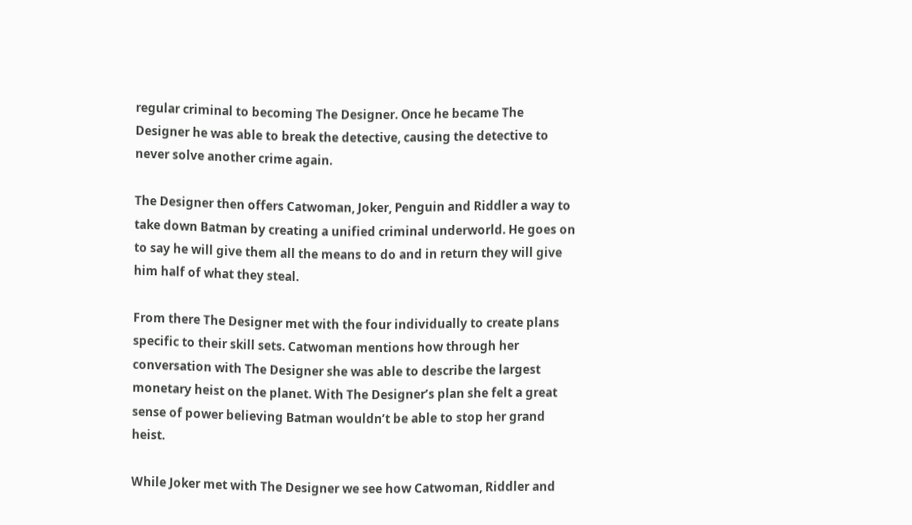regular criminal to becoming The Designer. Once he became The Designer he was able to break the detective, causing the detective to never solve another crime again.

The Designer then offers Catwoman, Joker, Penguin and Riddler a way to take down Batman by creating a unified criminal underworld. He goes on to say he will give them all the means to do and in return they will give him half of what they steal.

From there The Designer met with the four individually to create plans specific to their skill sets. Catwoman mentions how through her conversation with The Designer she was able to describe the largest monetary heist on the planet. With The Designer’s plan she felt a great sense of power believing Batman wouldn’t be able to stop her grand heist.

While Joker met with The Designer we see how Catwoman, Riddler and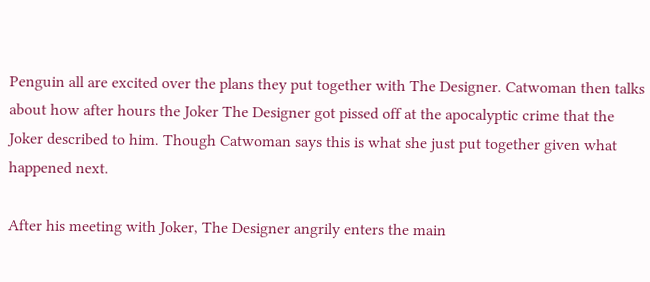Penguin all are excited over the plans they put together with The Designer. Catwoman then talks about how after hours the Joker The Designer got pissed off at the apocalyptic crime that the Joker described to him. Though Catwoman says this is what she just put together given what happened next.

After his meeting with Joker, The Designer angrily enters the main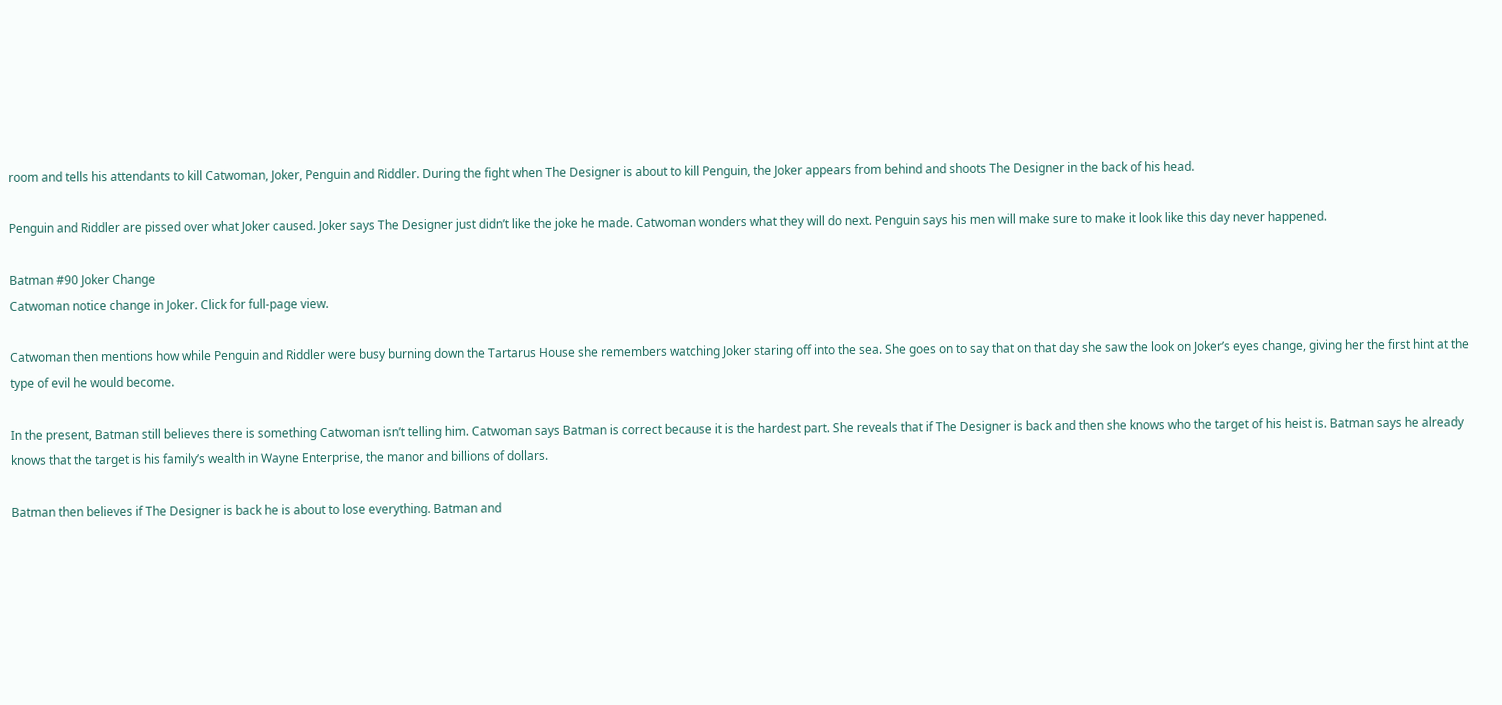room and tells his attendants to kill Catwoman, Joker, Penguin and Riddler. During the fight when The Designer is about to kill Penguin, the Joker appears from behind and shoots The Designer in the back of his head.

Penguin and Riddler are pissed over what Joker caused. Joker says The Designer just didn’t like the joke he made. Catwoman wonders what they will do next. Penguin says his men will make sure to make it look like this day never happened.

Batman #90 Joker Change
Catwoman notice change in Joker. Click for full-page view.

Catwoman then mentions how while Penguin and Riddler were busy burning down the Tartarus House she remembers watching Joker staring off into the sea. She goes on to say that on that day she saw the look on Joker’s eyes change, giving her the first hint at the type of evil he would become.

In the present, Batman still believes there is something Catwoman isn’t telling him. Catwoman says Batman is correct because it is the hardest part. She reveals that if The Designer is back and then she knows who the target of his heist is. Batman says he already knows that the target is his family’s wealth in Wayne Enterprise, the manor and billions of dollars.

Batman then believes if The Designer is back he is about to lose everything. Batman and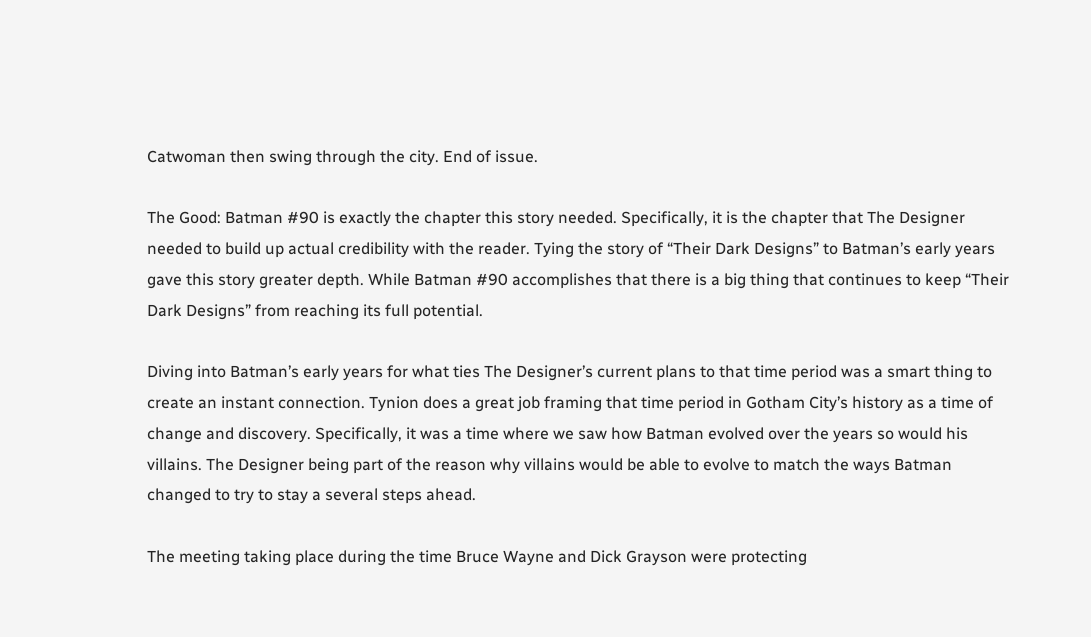Catwoman then swing through the city. End of issue.

The Good: Batman #90 is exactly the chapter this story needed. Specifically, it is the chapter that The Designer needed to build up actual credibility with the reader. Tying the story of “Their Dark Designs” to Batman’s early years gave this story greater depth. While Batman #90 accomplishes that there is a big thing that continues to keep “Their Dark Designs” from reaching its full potential.

Diving into Batman’s early years for what ties The Designer’s current plans to that time period was a smart thing to create an instant connection. Tynion does a great job framing that time period in Gotham City’s history as a time of change and discovery. Specifically, it was a time where we saw how Batman evolved over the years so would his villains. The Designer being part of the reason why villains would be able to evolve to match the ways Batman changed to try to stay a several steps ahead.

The meeting taking place during the time Bruce Wayne and Dick Grayson were protecting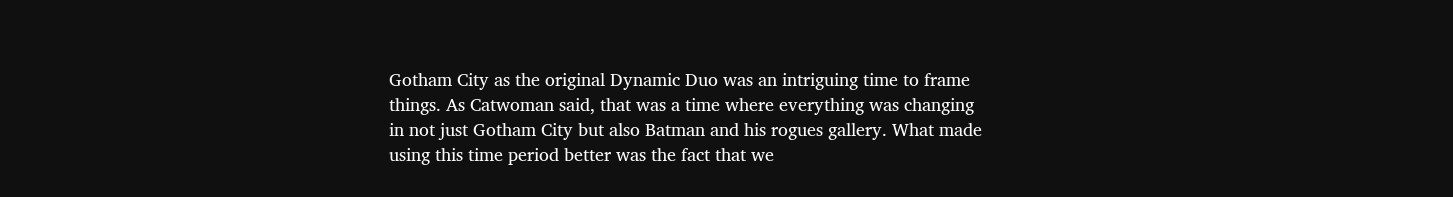Gotham City as the original Dynamic Duo was an intriguing time to frame things. As Catwoman said, that was a time where everything was changing in not just Gotham City but also Batman and his rogues gallery. What made using this time period better was the fact that we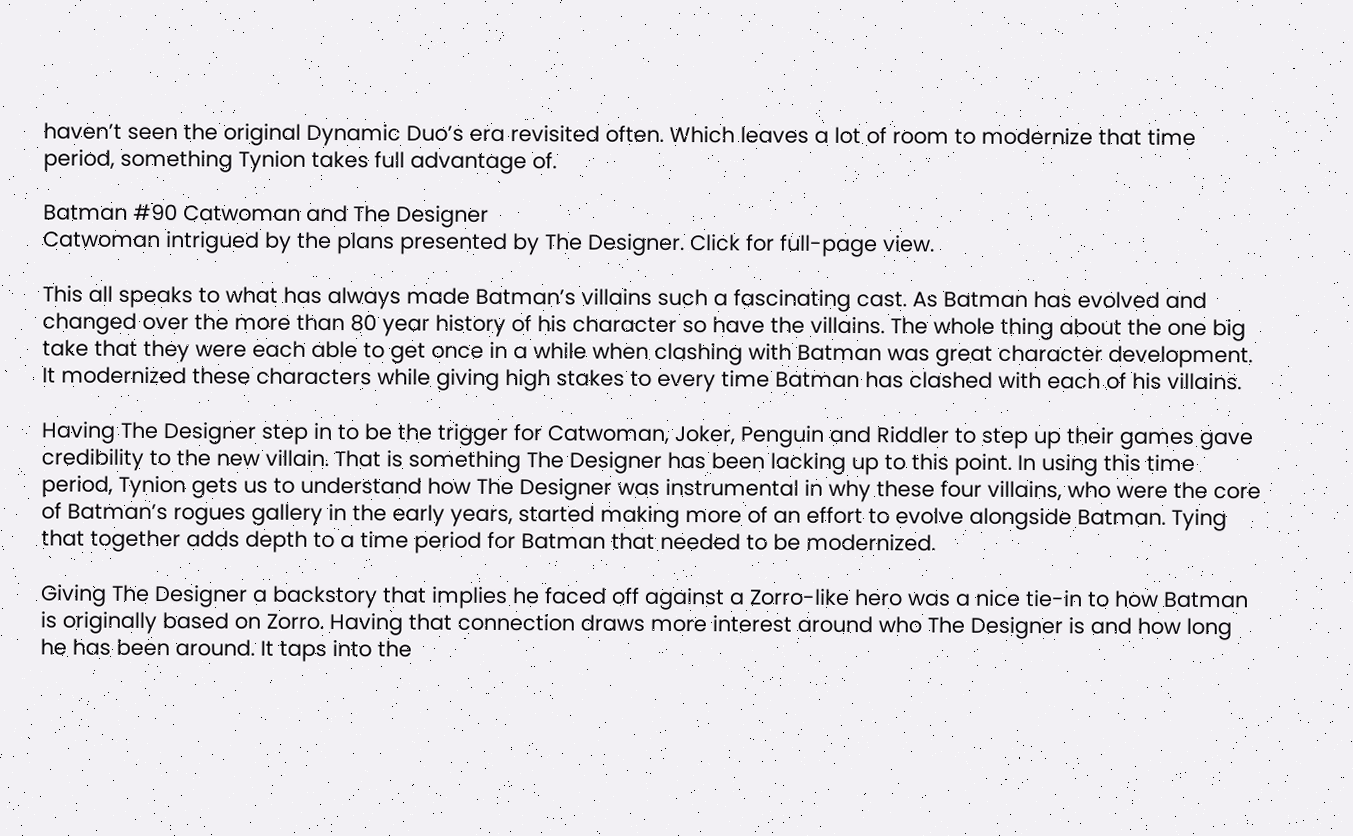haven’t seen the original Dynamic Duo’s era revisited often. Which leaves a lot of room to modernize that time period, something Tynion takes full advantage of.

Batman #90 Catwoman and The Designer
Catwoman intrigued by the plans presented by The Designer. Click for full-page view.

This all speaks to what has always made Batman’s villains such a fascinating cast. As Batman has evolved and changed over the more than 80 year history of his character so have the villains. The whole thing about the one big take that they were each able to get once in a while when clashing with Batman was great character development. It modernized these characters while giving high stakes to every time Batman has clashed with each of his villains.

Having The Designer step in to be the trigger for Catwoman, Joker, Penguin and Riddler to step up their games gave credibility to the new villain. That is something The Designer has been lacking up to this point. In using this time period, Tynion gets us to understand how The Designer was instrumental in why these four villains, who were the core of Batman’s rogues gallery in the early years, started making more of an effort to evolve alongside Batman. Tying that together adds depth to a time period for Batman that needed to be modernized.

Giving The Designer a backstory that implies he faced off against a Zorro-like hero was a nice tie-in to how Batman is originally based on Zorro. Having that connection draws more interest around who The Designer is and how long he has been around. It taps into the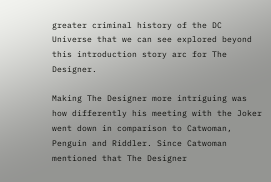greater criminal history of the DC Universe that we can see explored beyond this introduction story arc for The Designer.

Making The Designer more intriguing was how differently his meeting with the Joker went down in comparison to Catwoman, Penguin and Riddler. Since Catwoman mentioned that The Designer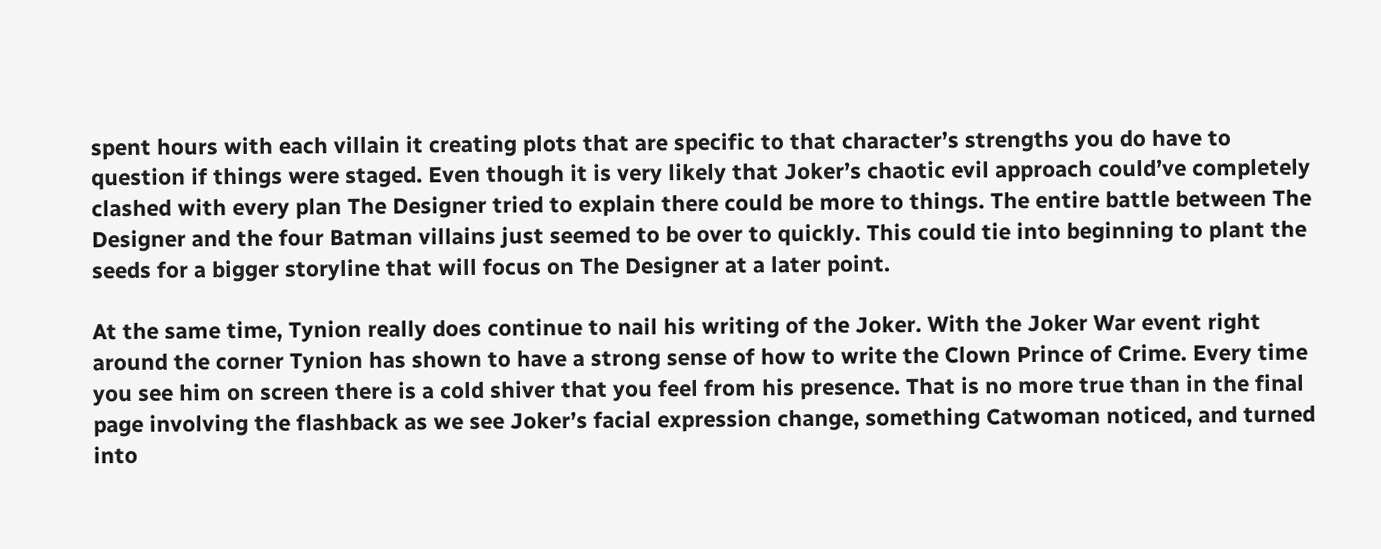spent hours with each villain it creating plots that are specific to that character’s strengths you do have to question if things were staged. Even though it is very likely that Joker’s chaotic evil approach could’ve completely clashed with every plan The Designer tried to explain there could be more to things. The entire battle between The Designer and the four Batman villains just seemed to be over to quickly. This could tie into beginning to plant the seeds for a bigger storyline that will focus on The Designer at a later point.

At the same time, Tynion really does continue to nail his writing of the Joker. With the Joker War event right around the corner Tynion has shown to have a strong sense of how to write the Clown Prince of Crime. Every time you see him on screen there is a cold shiver that you feel from his presence. That is no more true than in the final page involving the flashback as we see Joker’s facial expression change, something Catwoman noticed, and turned into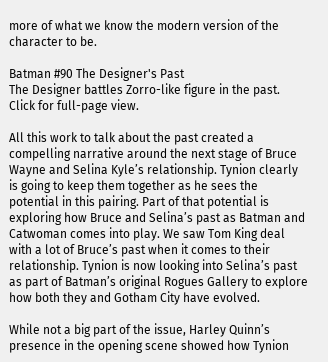more of what we know the modern version of the character to be.

Batman #90 The Designer's Past
The Designer battles Zorro-like figure in the past. Click for full-page view.

All this work to talk about the past created a compelling narrative around the next stage of Bruce Wayne and Selina Kyle’s relationship. Tynion clearly is going to keep them together as he sees the potential in this pairing. Part of that potential is exploring how Bruce and Selina’s past as Batman and Catwoman comes into play. We saw Tom King deal with a lot of Bruce’s past when it comes to their relationship. Tynion is now looking into Selina’s past as part of Batman’s original Rogues Gallery to explore how both they and Gotham City have evolved.

While not a big part of the issue, Harley Quinn’s presence in the opening scene showed how Tynion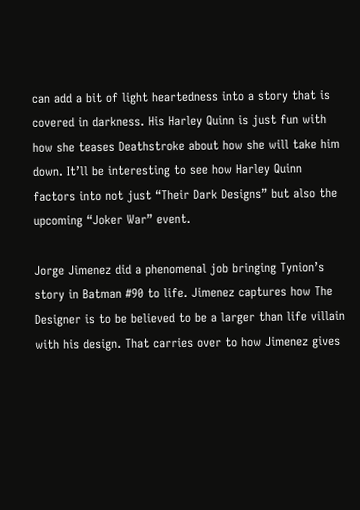can add a bit of light heartedness into a story that is covered in darkness. His Harley Quinn is just fun with how she teases Deathstroke about how she will take him down. It’ll be interesting to see how Harley Quinn factors into not just “Their Dark Designs” but also the upcoming “Joker War” event.

Jorge Jimenez did a phenomenal job bringing Tynion’s story in Batman #90 to life. Jimenez captures how The Designer is to be believed to be a larger than life villain with his design. That carries over to how Jimenez gives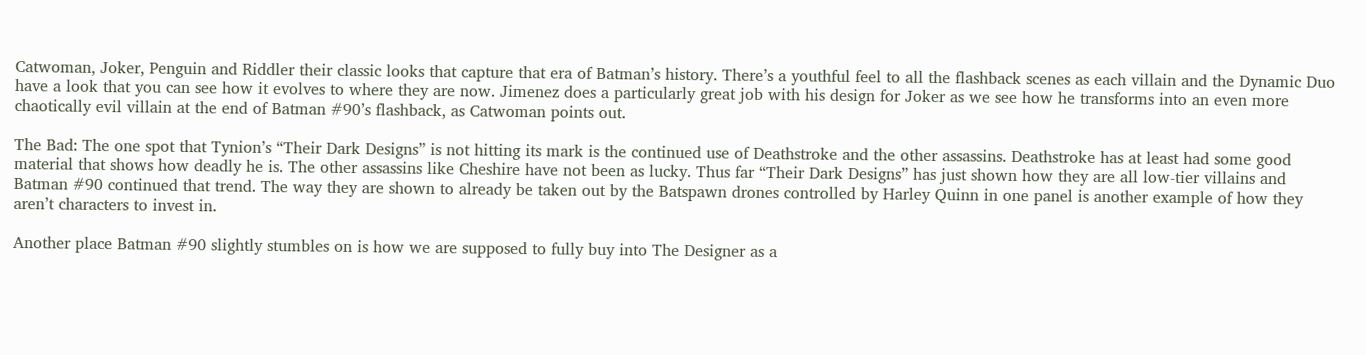Catwoman, Joker, Penguin and Riddler their classic looks that capture that era of Batman’s history. There’s a youthful feel to all the flashback scenes as each villain and the Dynamic Duo have a look that you can see how it evolves to where they are now. Jimenez does a particularly great job with his design for Joker as we see how he transforms into an even more chaotically evil villain at the end of Batman #90’s flashback, as Catwoman points out.

The Bad: The one spot that Tynion’s “Their Dark Designs” is not hitting its mark is the continued use of Deathstroke and the other assassins. Deathstroke has at least had some good material that shows how deadly he is. The other assassins like Cheshire have not been as lucky. Thus far “Their Dark Designs” has just shown how they are all low-tier villains and Batman #90 continued that trend. The way they are shown to already be taken out by the Batspawn drones controlled by Harley Quinn in one panel is another example of how they aren’t characters to invest in.

Another place Batman #90 slightly stumbles on is how we are supposed to fully buy into The Designer as a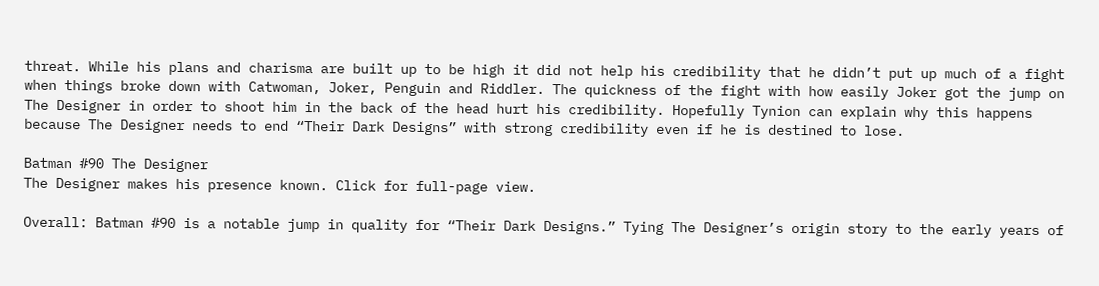threat. While his plans and charisma are built up to be high it did not help his credibility that he didn’t put up much of a fight when things broke down with Catwoman, Joker, Penguin and Riddler. The quickness of the fight with how easily Joker got the jump on The Designer in order to shoot him in the back of the head hurt his credibility. Hopefully Tynion can explain why this happens because The Designer needs to end “Their Dark Designs” with strong credibility even if he is destined to lose.

Batman #90 The Designer
The Designer makes his presence known. Click for full-page view.

Overall: Batman #90 is a notable jump in quality for “Their Dark Designs.” Tying The Designer’s origin story to the early years of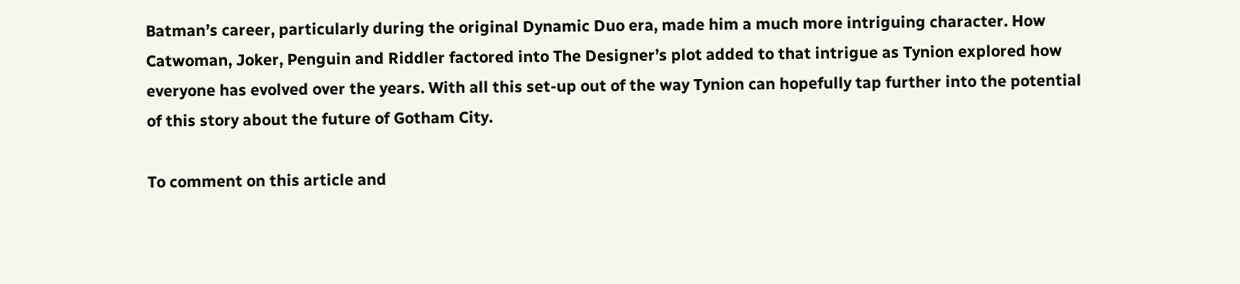Batman’s career, particularly during the original Dynamic Duo era, made him a much more intriguing character. How Catwoman, Joker, Penguin and Riddler factored into The Designer’s plot added to that intrigue as Tynion explored how everyone has evolved over the years. With all this set-up out of the way Tynion can hopefully tap further into the potential of this story about the future of Gotham City.

To comment on this article and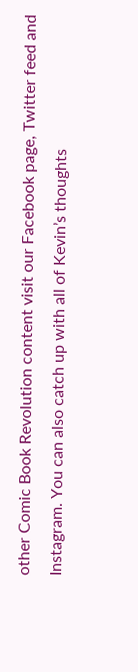other Comic Book Revolution content visit our Facebook page, Twitter feed and Instagram. You can also catch up with all of Kevin’s thoughts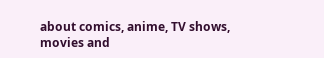about comics, anime, TV shows, movies and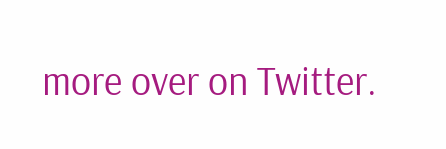more over on Twitter.